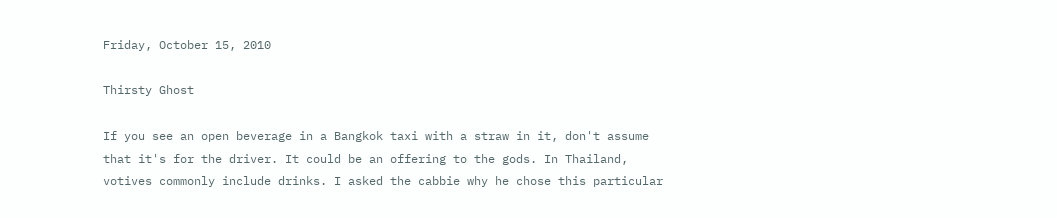Friday, October 15, 2010

Thirsty Ghost

If you see an open beverage in a Bangkok taxi with a straw in it, don't assume that it's for the driver. It could be an offering to the gods. In Thailand, votives commonly include drinks. I asked the cabbie why he chose this particular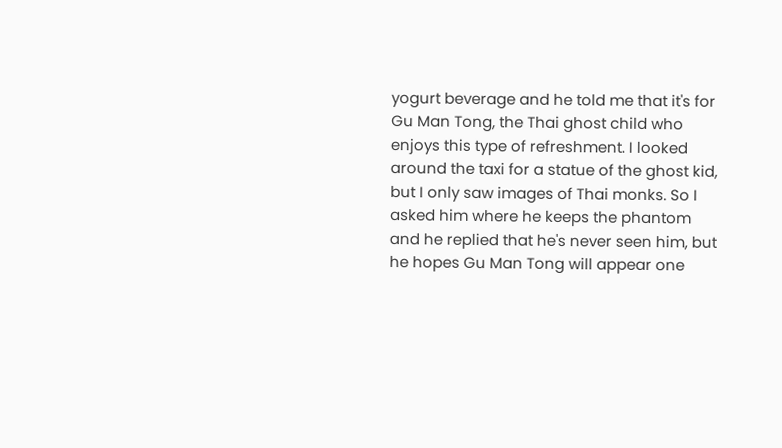yogurt beverage and he told me that it's for Gu Man Tong, the Thai ghost child who enjoys this type of refreshment. I looked around the taxi for a statue of the ghost kid, but I only saw images of Thai monks. So I asked him where he keeps the phantom and he replied that he's never seen him, but he hopes Gu Man Tong will appear one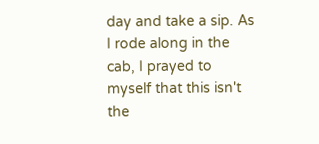day and take a sip. As I rode along in the cab, I prayed to myself that this isn't the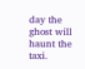day the ghost will haunt the taxi.